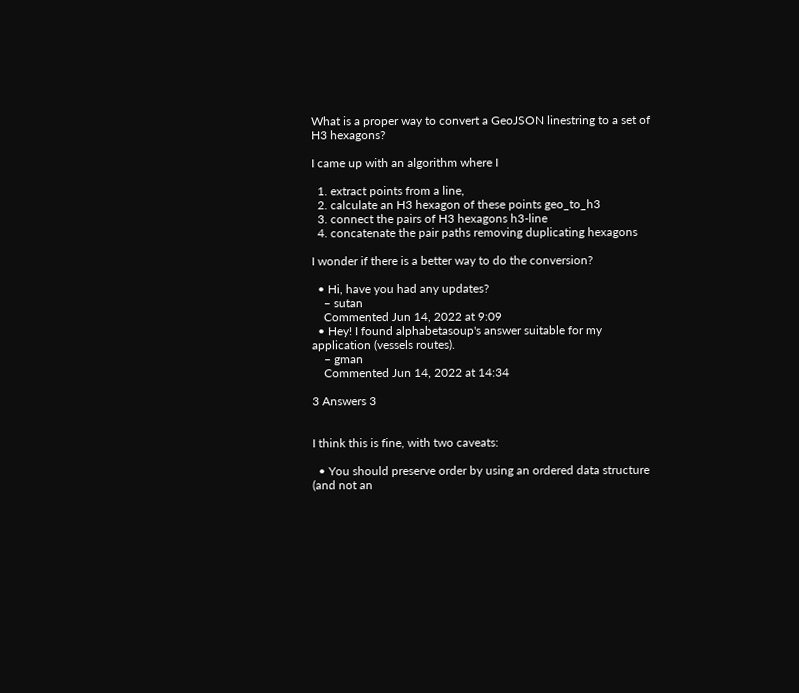What is a proper way to convert a GeoJSON linestring to a set of H3 hexagons?

I came up with an algorithm where I

  1. extract points from a line,
  2. calculate an H3 hexagon of these points geo_to_h3
  3. connect the pairs of H3 hexagons h3-line
  4. concatenate the pair paths removing duplicating hexagons

I wonder if there is a better way to do the conversion?

  • Hi, have you had any updates?
    – sutan
    Commented Jun 14, 2022 at 9:09
  • Hey! I found alphabetasoup's answer suitable for my application (vessels routes).
    – gman
    Commented Jun 14, 2022 at 14:34

3 Answers 3


I think this is fine, with two caveats:

  • You should preserve order by using an ordered data structure (and not an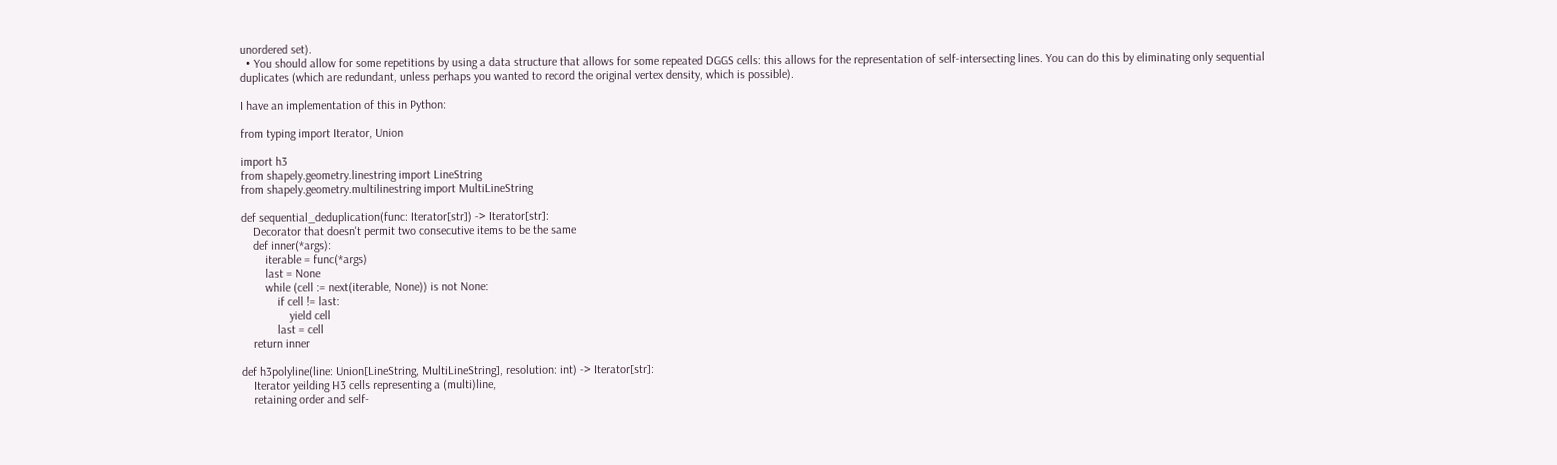unordered set).
  • You should allow for some repetitions by using a data structure that allows for some repeated DGGS cells: this allows for the representation of self-intersecting lines. You can do this by eliminating only sequential duplicates (which are redundant, unless perhaps you wanted to record the original vertex density, which is possible).

I have an implementation of this in Python:

from typing import Iterator, Union

import h3
from shapely.geometry.linestring import LineString
from shapely.geometry.multilinestring import MultiLineString

def sequential_deduplication(func: Iterator[str]) -> Iterator[str]:
    Decorator that doesn't permit two consecutive items to be the same
    def inner(*args):
        iterable = func(*args)
        last = None
        while (cell := next(iterable, None)) is not None:
            if cell != last:
                yield cell
            last = cell
    return inner

def h3polyline(line: Union[LineString, MultiLineString], resolution: int) -> Iterator[str]:
    Iterator yeilding H3 cells representing a (multi)line,
    retaining order and self-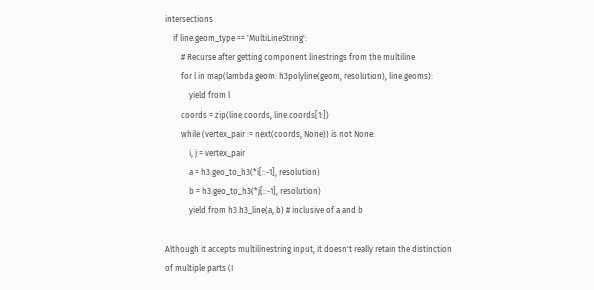intersections
    if line.geom_type == 'MultiLineString':
        # Recurse after getting component linestrings from the multiline
        for l in map(lambda geom: h3polyline(geom, resolution), line.geoms):
            yield from l
        coords = zip(line.coords, line.coords[1:])
        while (vertex_pair := next(coords, None)) is not None:
            i, j = vertex_pair
            a = h3.geo_to_h3(*i[::-1], resolution)
            b = h3.geo_to_h3(*j[::-1], resolution)
            yield from h3.h3_line(a, b) # inclusive of a and b

Although it accepts multilinestring input, it doesn't really retain the distinction of multiple parts (I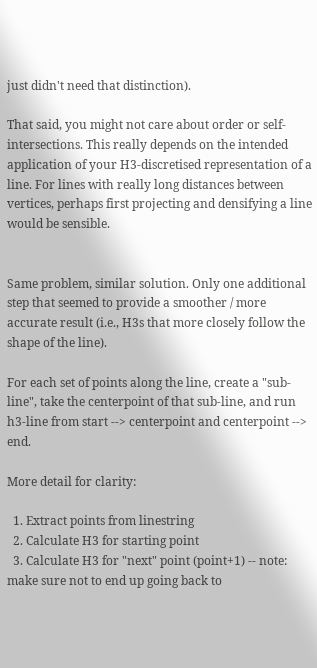just didn't need that distinction).

That said, you might not care about order or self-intersections. This really depends on the intended application of your H3-discretised representation of a line. For lines with really long distances between vertices, perhaps first projecting and densifying a line would be sensible.


Same problem, similar solution. Only one additional step that seemed to provide a smoother / more accurate result (i.e., H3s that more closely follow the shape of the line).

For each set of points along the line, create a "sub-line", take the centerpoint of that sub-line, and run h3-line from start --> centerpoint and centerpoint --> end.

More detail for clarity:

  1. Extract points from linestring
  2. Calculate H3 for starting point
  3. Calculate H3 for "next" point (point+1) -- note: make sure not to end up going back to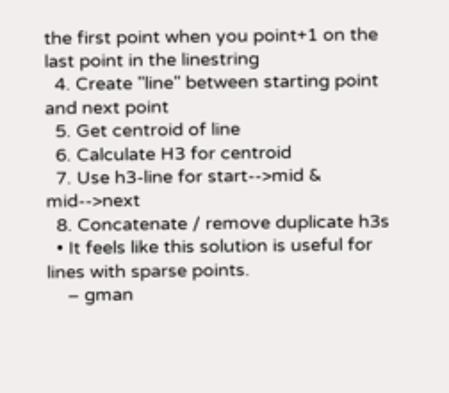the first point when you point+1 on the last point in the linestring
  4. Create "line" between starting point and next point
  5. Get centroid of line
  6. Calculate H3 for centroid
  7. Use h3-line for start-->mid & mid-->next
  8. Concatenate / remove duplicate h3s
  • It feels like this solution is useful for lines with sparse points.
    – gman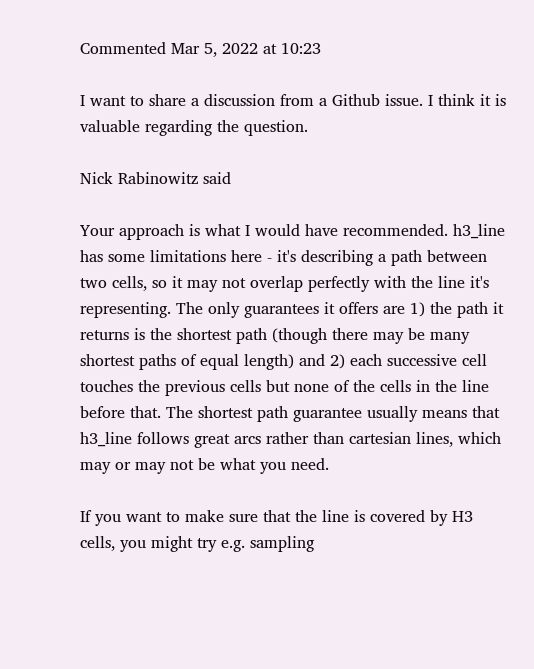Commented Mar 5, 2022 at 10:23

I want to share a discussion from a Github issue. I think it is valuable regarding the question.

Nick Rabinowitz said

Your approach is what I would have recommended. h3_line has some limitations here - it's describing a path between two cells, so it may not overlap perfectly with the line it's representing. The only guarantees it offers are 1) the path it returns is the shortest path (though there may be many shortest paths of equal length) and 2) each successive cell touches the previous cells but none of the cells in the line before that. The shortest path guarantee usually means that h3_line follows great arcs rather than cartesian lines, which may or may not be what you need.

If you want to make sure that the line is covered by H3 cells, you might try e.g. sampling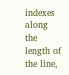indexes along the length of the line,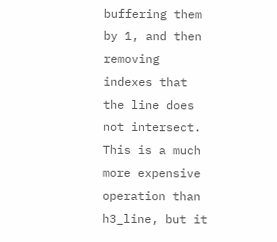buffering them by 1, and then removing indexes that the line does not intersect. This is a much more expensive operation than h3_line, but it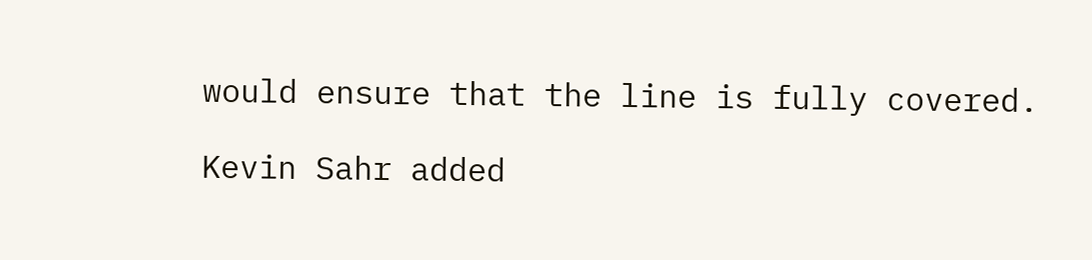would ensure that the line is fully covered.

Kevin Sahr added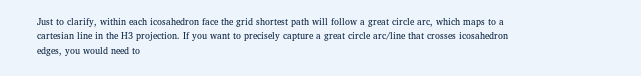Just to clarify, within each icosahedron face the grid shortest path will follow a great circle arc, which maps to a cartesian line in the H3 projection. If you want to precisely capture a great circle arc/line that crosses icosahedron edges, you would need to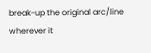break-up the original arc/line wherever it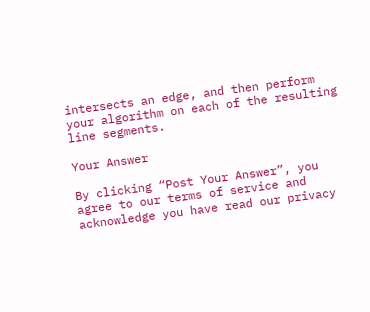intersects an edge, and then perform your algorithm on each of the resulting line segments.

Your Answer

By clicking “Post Your Answer”, you agree to our terms of service and acknowledge you have read our privacy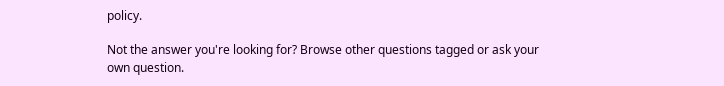policy.

Not the answer you're looking for? Browse other questions tagged or ask your own question.